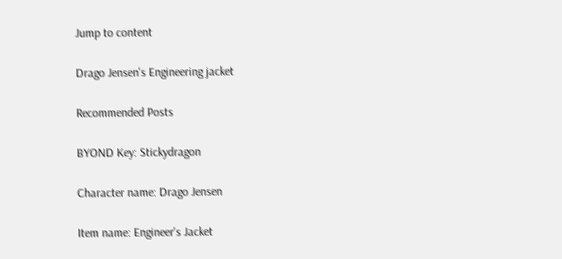Jump to content

Drago Jensen's Engineering jacket

Recommended Posts

BYOND Key: Stickydragon

Character name: Drago Jensen

Item name: Engineer's Jacket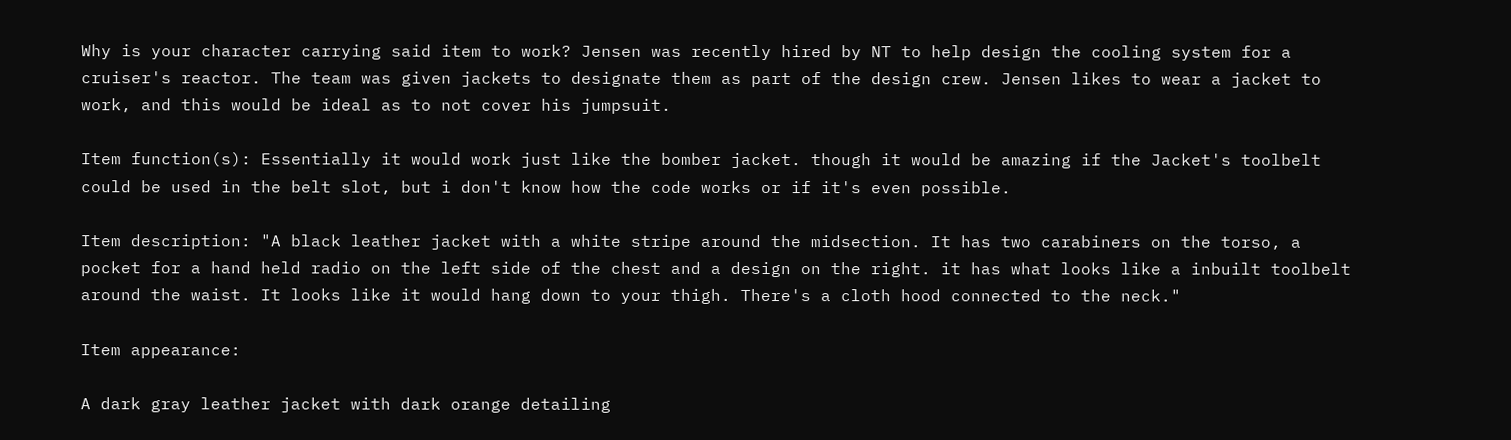Why is your character carrying said item to work? Jensen was recently hired by NT to help design the cooling system for a cruiser's reactor. The team was given jackets to designate them as part of the design crew. Jensen likes to wear a jacket to work, and this would be ideal as to not cover his jumpsuit.

Item function(s): Essentially it would work just like the bomber jacket. though it would be amazing if the Jacket's toolbelt could be used in the belt slot, but i don't know how the code works or if it's even possible.

Item description: "A black leather jacket with a white stripe around the midsection. It has two carabiners on the torso, a pocket for a hand held radio on the left side of the chest and a design on the right. it has what looks like a inbuilt toolbelt around the waist. It looks like it would hang down to your thigh. There's a cloth hood connected to the neck."

Item appearance:

A dark gray leather jacket with dark orange detailing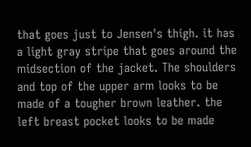that goes just to Jensen's thigh. it has a light gray stripe that goes around the midsection of the jacket. The shoulders and top of the upper arm looks to be made of a tougher brown leather. the left breast pocket looks to be made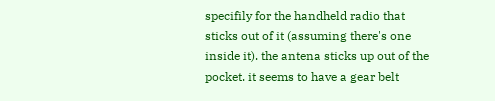specifily for the handheld radio that sticks out of it (assuming there's one inside it). the antena sticks up out of the pocket. it seems to have a gear belt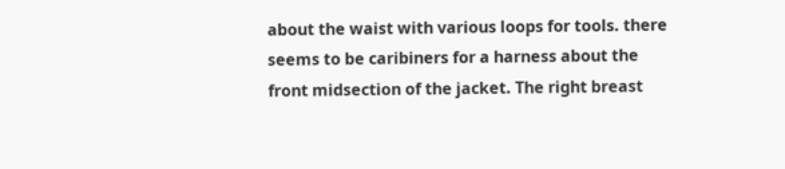about the waist with various loops for tools. there seems to be caribiners for a harness about the front midsection of the jacket. The right breast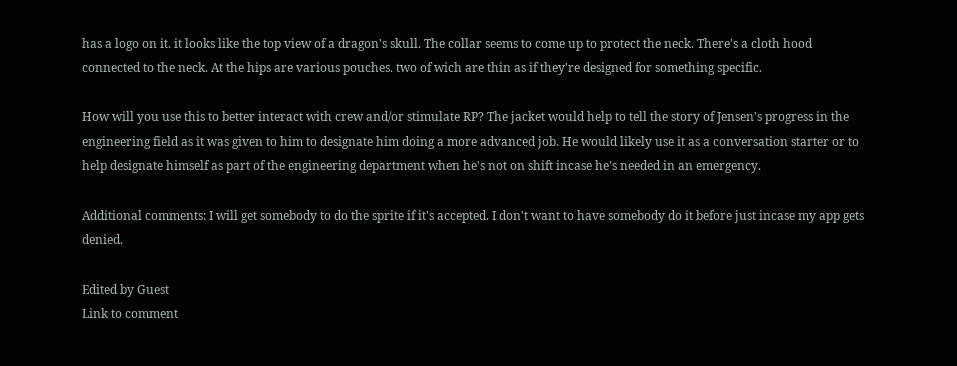has a logo on it. it looks like the top view of a dragon's skull. The collar seems to come up to protect the neck. There's a cloth hood connected to the neck. At the hips are various pouches. two of wich are thin as if they're designed for something specific.

How will you use this to better interact with crew and/or stimulate RP? The jacket would help to tell the story of Jensen's progress in the engineering field as it was given to him to designate him doing a more advanced job. He would likely use it as a conversation starter or to help designate himself as part of the engineering department when he's not on shift incase he's needed in an emergency.

Additional comments: I will get somebody to do the sprite if it's accepted. I don't want to have somebody do it before just incase my app gets denied.

Edited by Guest
Link to comment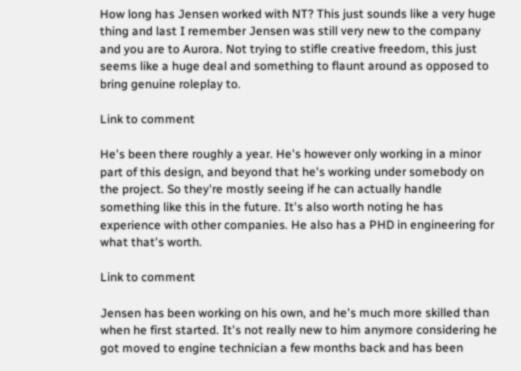How long has Jensen worked with NT? This just sounds like a very huge thing and last I remember Jensen was still very new to the company and you are to Aurora. Not trying to stifle creative freedom, this just seems like a huge deal and something to flaunt around as opposed to bring genuine roleplay to.

Link to comment

He's been there roughly a year. He's however only working in a minor part of this design, and beyond that he's working under somebody on the project. So they're mostly seeing if he can actually handle something like this in the future. It's also worth noting he has experience with other companies. He also has a PHD in engineering for what that's worth.

Link to comment

Jensen has been working on his own, and he's much more skilled than when he first started. It's not really new to him anymore considering he got moved to engine technician a few months back and has been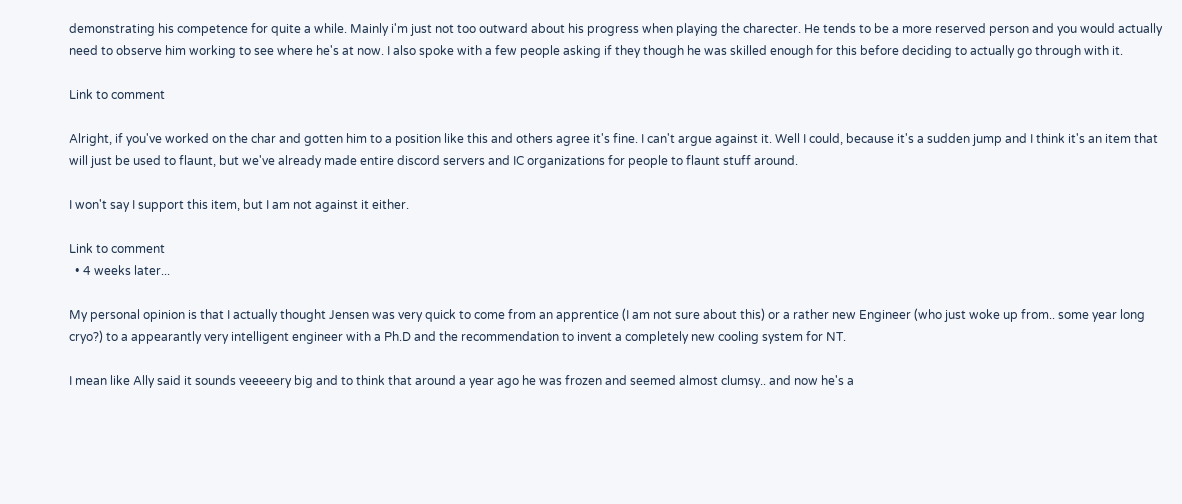demonstrating his competence for quite a while. Mainly i'm just not too outward about his progress when playing the charecter. He tends to be a more reserved person and you would actually need to observe him working to see where he's at now. I also spoke with a few people asking if they though he was skilled enough for this before deciding to actually go through with it.

Link to comment

Alright, if you've worked on the char and gotten him to a position like this and others agree it's fine. I can't argue against it. Well I could, because it's a sudden jump and I think it's an item that will just be used to flaunt, but we've already made entire discord servers and IC organizations for people to flaunt stuff around.

I won't say I support this item, but I am not against it either.

Link to comment
  • 4 weeks later...

My personal opinion is that I actually thought Jensen was very quick to come from an apprentice (I am not sure about this) or a rather new Engineer (who just woke up from.. some year long cryo?) to a appearantly very intelligent engineer with a Ph.D and the recommendation to invent a completely new cooling system for NT.

I mean like Ally said it sounds veeeeery big and to think that around a year ago he was frozen and seemed almost clumsy.. and now he's a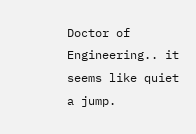Doctor of Engineering.. it seems like quiet a jump.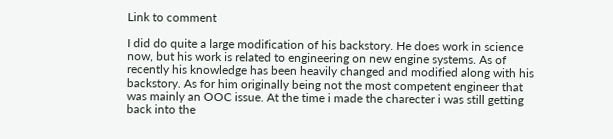Link to comment

I did do quite a large modification of his backstory. He does work in science now, but his work is related to engineering on new engine systems. As of recently his knowledge has been heavily changed and modified along with his backstory. As for him originally being not the most competent engineer that was mainly an OOC issue. At the time i made the charecter i was still getting back into the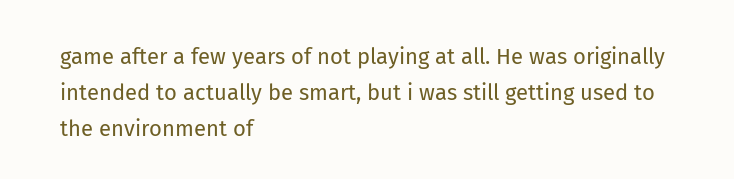game after a few years of not playing at all. He was originally intended to actually be smart, but i was still getting used to the environment of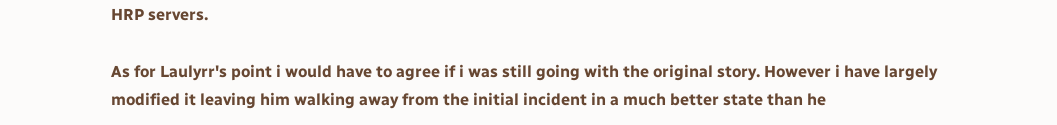HRP servers.

As for Laulyrr's point i would have to agree if i was still going with the original story. However i have largely modified it leaving him walking away from the initial incident in a much better state than he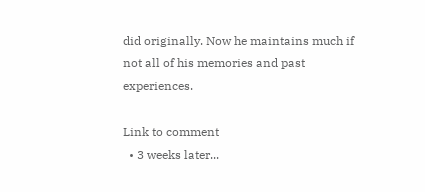did originally. Now he maintains much if not all of his memories and past experiences.

Link to comment
  • 3 weeks later...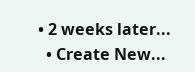• 2 weeks later...
  • Create New...